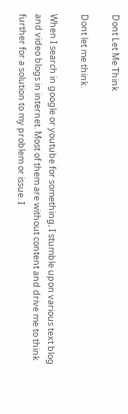Dont Let Me Think

Dont let me think.

When I search in google or youtube for something, I stumble upon various text blog and video blogs in internet. Most of them are without content and drive me to think further for a solution to my problem or issue. I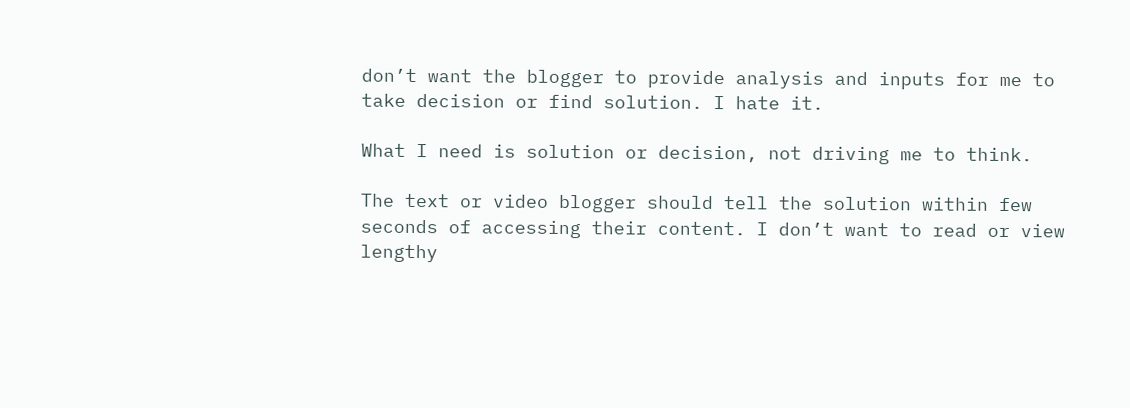don’t want the blogger to provide analysis and inputs for me to take decision or find solution. I hate it.

What I need is solution or decision, not driving me to think.

The text or video blogger should tell the solution within few seconds of accessing their content. I don’t want to read or view lengthy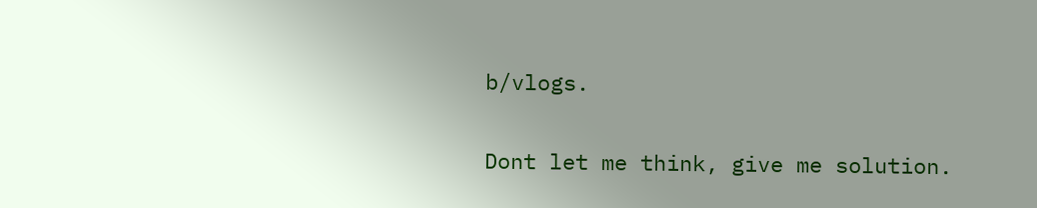b/vlogs.

Dont let me think, give me solution.